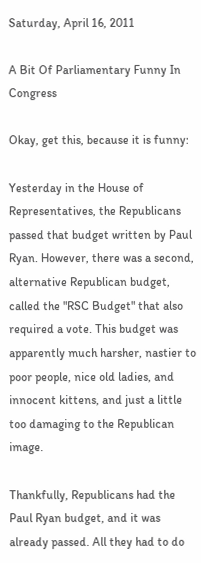Saturday, April 16, 2011

A Bit Of Parliamentary Funny In Congress

Okay, get this, because it is funny:

Yesterday in the House of Representatives, the Republicans passed that budget written by Paul Ryan. However, there was a second, alternative Republican budget, called the "RSC Budget" that also required a vote. This budget was apparently much harsher, nastier to poor people, nice old ladies, and innocent kittens, and just a little too damaging to the Republican image.

Thankfully, Republicans had the Paul Ryan budget, and it was already passed. All they had to do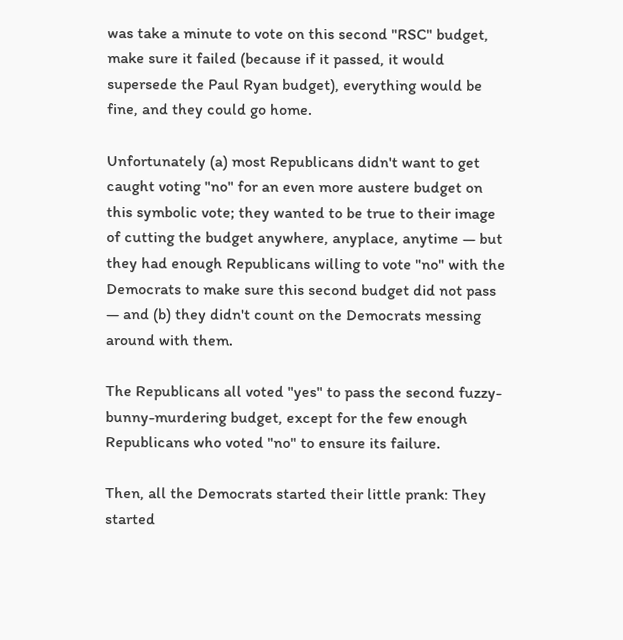was take a minute to vote on this second "RSC" budget, make sure it failed (because if it passed, it would supersede the Paul Ryan budget), everything would be fine, and they could go home.

Unfortunately (a) most Republicans didn't want to get caught voting "no" for an even more austere budget on this symbolic vote; they wanted to be true to their image of cutting the budget anywhere, anyplace, anytime — but they had enough Republicans willing to vote "no" with the Democrats to make sure this second budget did not pass — and (b) they didn't count on the Democrats messing around with them.

The Republicans all voted "yes" to pass the second fuzzy-bunny-murdering budget, except for the few enough Republicans who voted "no" to ensure its failure.

Then, all the Democrats started their little prank: They started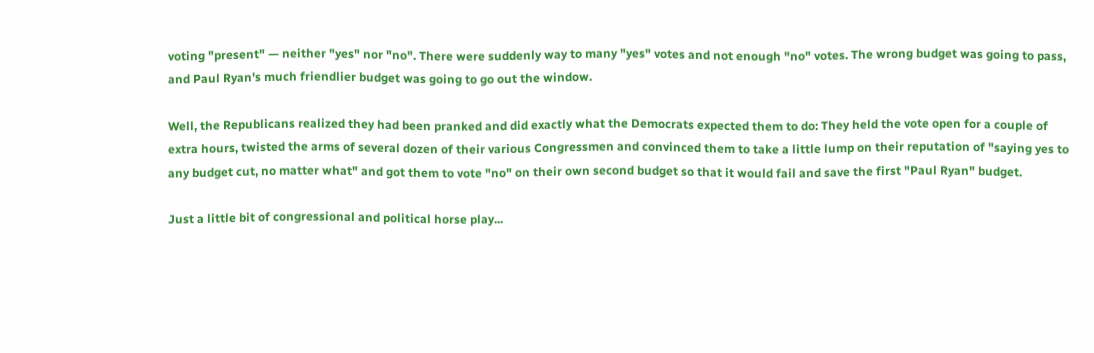voting "present" — neither "yes" nor "no". There were suddenly way to many "yes" votes and not enough "no" votes. The wrong budget was going to pass, and Paul Ryan's much friendlier budget was going to go out the window.

Well, the Republicans realized they had been pranked and did exactly what the Democrats expected them to do: They held the vote open for a couple of extra hours, twisted the arms of several dozen of their various Congressmen and convinced them to take a little lump on their reputation of "saying yes to any budget cut, no matter what" and got them to vote "no" on their own second budget so that it would fail and save the first "Paul Ryan" budget.

Just a little bit of congressional and political horse play...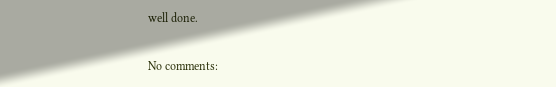well done.

No comments: